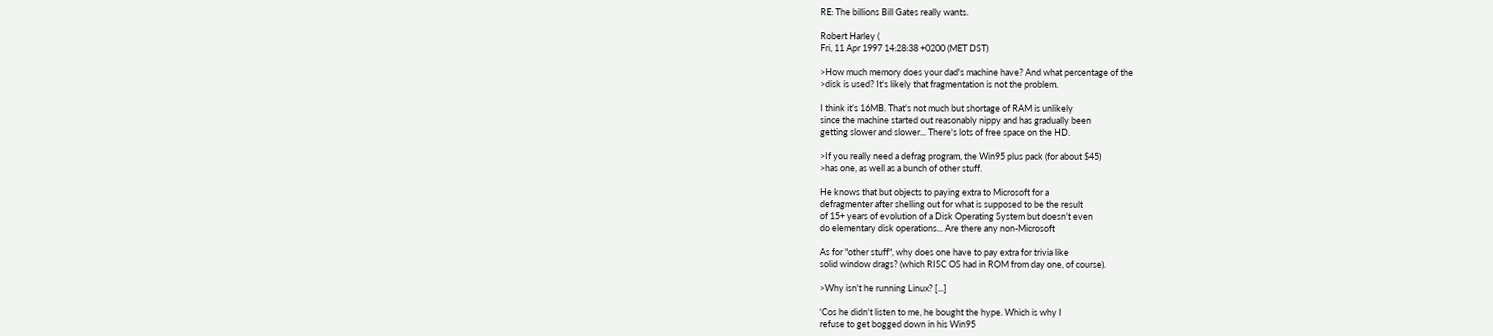RE: The billions Bill Gates really wants.

Robert Harley (
Fri, 11 Apr 1997 14:28:38 +0200 (MET DST)

>How much memory does your dad's machine have? And what percentage of the
>disk is used? It's likely that fragmentation is not the problem.

I think it's 16MB. That's not much but shortage of RAM is unlikely
since the machine started out reasonably nippy and has gradually been
getting slower and slower... There's lots of free space on the HD.

>If you really need a defrag program, the Win95 plus pack (for about $45)
>has one, as well as a bunch of other stuff.

He knows that but objects to paying extra to Microsoft for a
defragmenter after shelling out for what is supposed to be the result
of 15+ years of evolution of a Disk Operating System but doesn't even
do elementary disk operations... Are there any non-Microsoft

As for "other stuff", why does one have to pay extra for trivia like
solid window drags? (which RISC OS had in ROM from day one, of course).

>Why isn't he running Linux? [...]

'Cos he didn't listen to me, he bought the hype. Which is why I
refuse to get bogged down in his Win95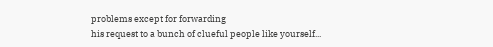problems except for forwarding
his request to a bunch of clueful people like yourself...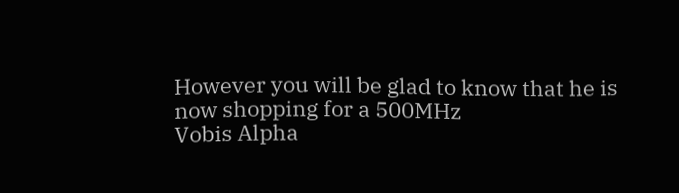However you will be glad to know that he is now shopping for a 500MHz
Vobis Alpha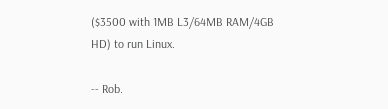($3500 with 1MB L3/64MB RAM/4GB HD) to run Linux.

-- Rob.